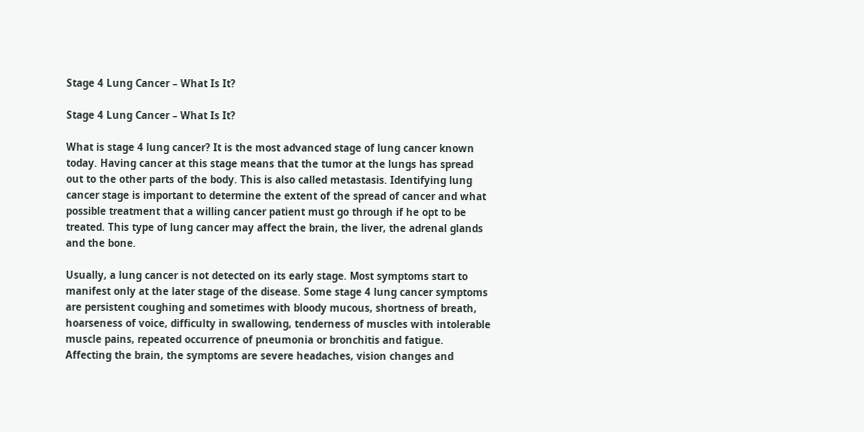Stage 4 Lung Cancer – What Is It?

Stage 4 Lung Cancer – What Is It?

What is stage 4 lung cancer? It is the most advanced stage of lung cancer known today. Having cancer at this stage means that the tumor at the lungs has spread out to the other parts of the body. This is also called metastasis. Identifying lung cancer stage is important to determine the extent of the spread of cancer and what possible treatment that a willing cancer patient must go through if he opt to be treated. This type of lung cancer may affect the brain, the liver, the adrenal glands and the bone.

Usually, a lung cancer is not detected on its early stage. Most symptoms start to manifest only at the later stage of the disease. Some stage 4 lung cancer symptoms are persistent coughing and sometimes with bloody mucous, shortness of breath, hoarseness of voice, difficulty in swallowing, tenderness of muscles with intolerable muscle pains, repeated occurrence of pneumonia or bronchitis and fatigue. Affecting the brain, the symptoms are severe headaches, vision changes and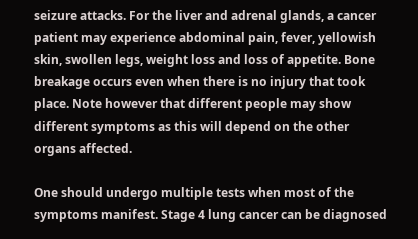seizure attacks. For the liver and adrenal glands, a cancer patient may experience abdominal pain, fever, yellowish skin, swollen legs, weight loss and loss of appetite. Bone breakage occurs even when there is no injury that took place. Note however that different people may show different symptoms as this will depend on the other organs affected.

One should undergo multiple tests when most of the symptoms manifest. Stage 4 lung cancer can be diagnosed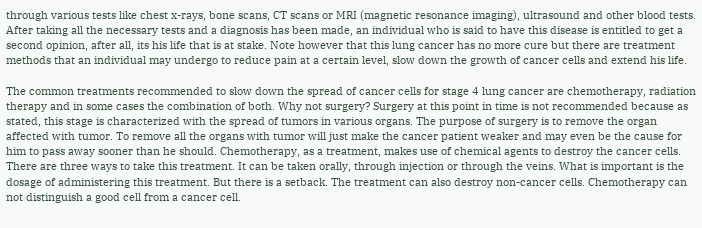through various tests like chest x-rays, bone scans, CT scans or MRI (magnetic resonance imaging), ultrasound and other blood tests. After taking all the necessary tests and a diagnosis has been made, an individual who is said to have this disease is entitled to get a second opinion, after all, its his life that is at stake. Note however that this lung cancer has no more cure but there are treatment methods that an individual may undergo to reduce pain at a certain level, slow down the growth of cancer cells and extend his life.

The common treatments recommended to slow down the spread of cancer cells for stage 4 lung cancer are chemotherapy, radiation therapy and in some cases the combination of both. Why not surgery? Surgery at this point in time is not recommended because as stated, this stage is characterized with the spread of tumors in various organs. The purpose of surgery is to remove the organ affected with tumor. To remove all the organs with tumor will just make the cancer patient weaker and may even be the cause for him to pass away sooner than he should. Chemotherapy, as a treatment, makes use of chemical agents to destroy the cancer cells. There are three ways to take this treatment. It can be taken orally, through injection or through the veins. What is important is the dosage of administering this treatment. But there is a setback. The treatment can also destroy non-cancer cells. Chemotherapy can not distinguish a good cell from a cancer cell.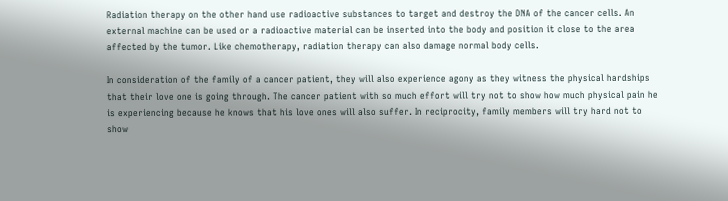Radiation therapy on the other hand use radioactive substances to target and destroy the DNA of the cancer cells. An external machine can be used or a radioactive material can be inserted into the body and position it close to the area affected by the tumor. Like chemotherapy, radiation therapy can also damage normal body cells.

In consideration of the family of a cancer patient, they will also experience agony as they witness the physical hardships that their love one is going through. The cancer patient with so much effort will try not to show how much physical pain he is experiencing because he knows that his love ones will also suffer. In reciprocity, family members will try hard not to show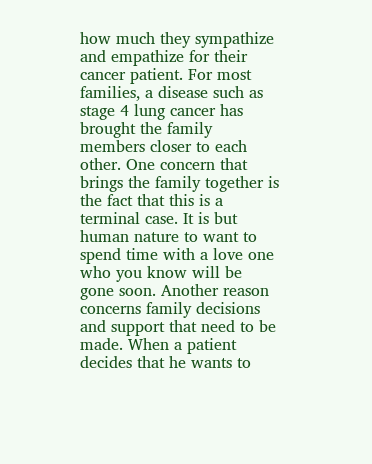how much they sympathize and empathize for their cancer patient. For most families, a disease such as stage 4 lung cancer has brought the family members closer to each other. One concern that brings the family together is the fact that this is a terminal case. It is but human nature to want to spend time with a love one who you know will be gone soon. Another reason concerns family decisions and support that need to be made. When a patient decides that he wants to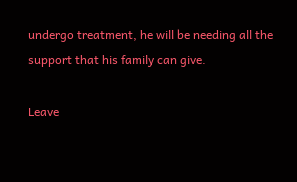undergo treatment, he will be needing all the support that his family can give.

Leave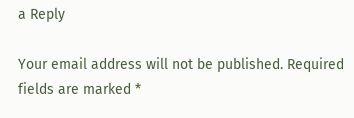a Reply

Your email address will not be published. Required fields are marked *